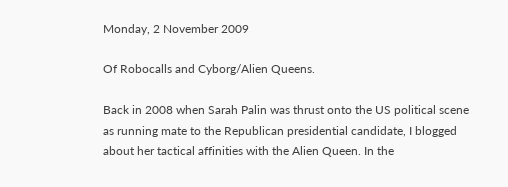Monday, 2 November 2009

Of Robocalls and Cyborg/Alien Queens.

Back in 2008 when Sarah Palin was thrust onto the US political scene as running mate to the Republican presidential candidate, I blogged about her tactical affinities with the Alien Queen. In the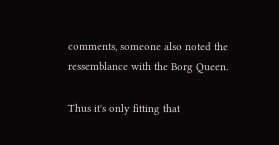comments, someone also noted the ressemblance with the Borg Queen.

Thus it's only fitting that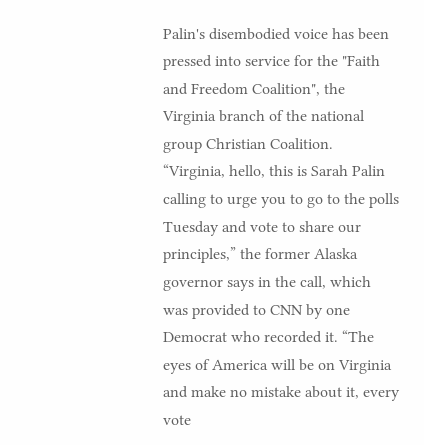Palin's disembodied voice has been pressed into service for the "Faith and Freedom Coalition", the Virginia branch of the national group Christian Coalition.
“Virginia, hello, this is Sarah Palin calling to urge you to go to the polls Tuesday and vote to share our principles,” the former Alaska governor says in the call, which was provided to CNN by one Democrat who recorded it. “The eyes of America will be on Virginia and make no mistake about it, every vote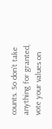counts. So don’t take anything for granted, vote your values on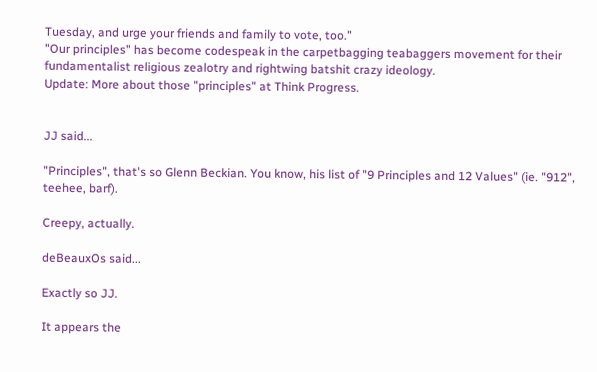Tuesday, and urge your friends and family to vote, too.”
"Our principles" has become codespeak in the carpetbagging teabaggers movement for their fundamentalist religious zealotry and rightwing batshit crazy ideology.
Update: More about those "principles" at Think Progress.


JJ said...

"Principles", that's so Glenn Beckian. You know, his list of "9 Principles and 12 Values" (ie. "912", teehee, barf).

Creepy, actually.

deBeauxOs said...

Exactly so JJ.

It appears the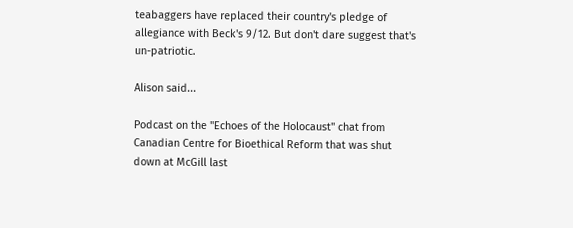teabaggers have replaced their country's pledge of allegiance with Beck's 9/12. But don't dare suggest that's un-patriotic.

Alison said...

Podcast on the "Echoes of the Holocaust" chat from Canadian Centre for Bioethical Reform that was shut down at McGill last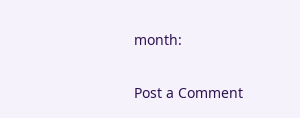month:

Post a Comment